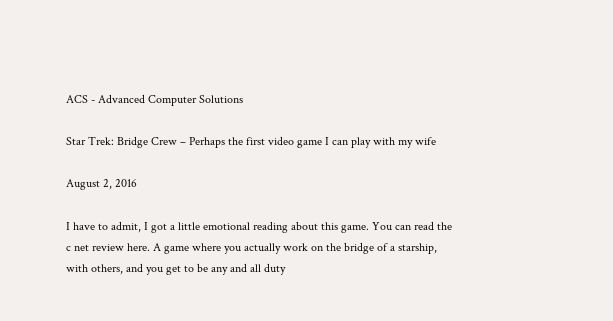ACS - Advanced Computer Solutions

Star Trek: Bridge Crew – Perhaps the first video game I can play with my wife

August 2, 2016

I have to admit, I got a little emotional reading about this game. You can read the c net review here. A game where you actually work on the bridge of a starship, with others, and you get to be any and all duty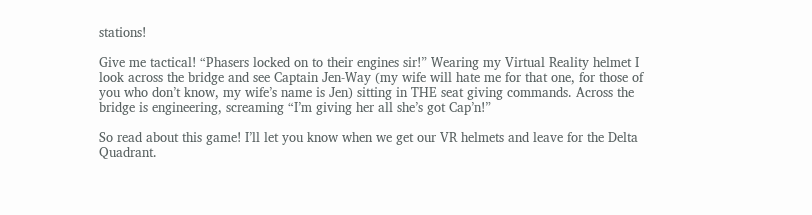stations!

Give me tactical! “Phasers locked on to their engines sir!” Wearing my Virtual Reality helmet I look across the bridge and see Captain Jen-Way (my wife will hate me for that one, for those of you who don’t know, my wife’s name is Jen) sitting in THE seat giving commands. Across the bridge is engineering, screaming “I’m giving her all she’s got Cap’n!”

So read about this game! I’ll let you know when we get our VR helmets and leave for the Delta Quadrant.